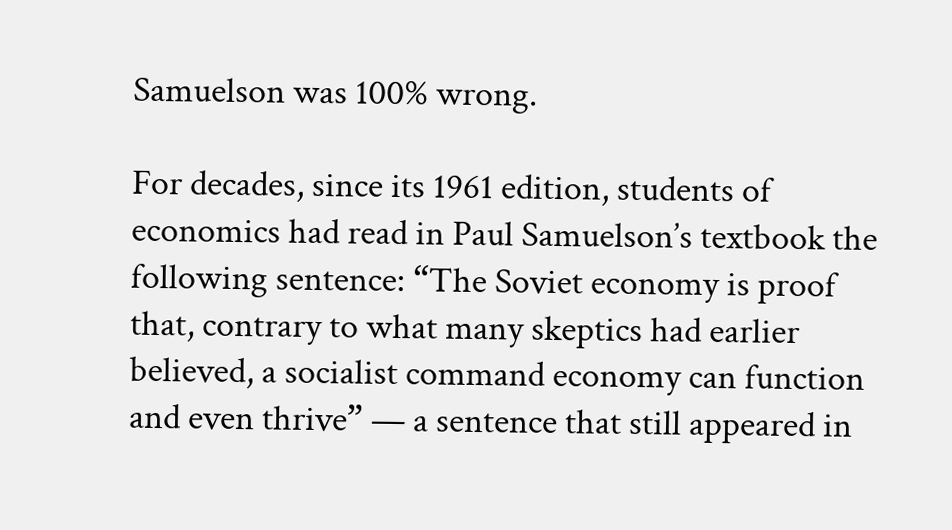Samuelson was 100% wrong.

For decades, since its 1961 edition, students of economics had read in Paul Samuelson’s textbook the following sentence: “The Soviet economy is proof that, contrary to what many skeptics had earlier believed, a socialist command economy can function and even thrive” — a sentence that still appeared in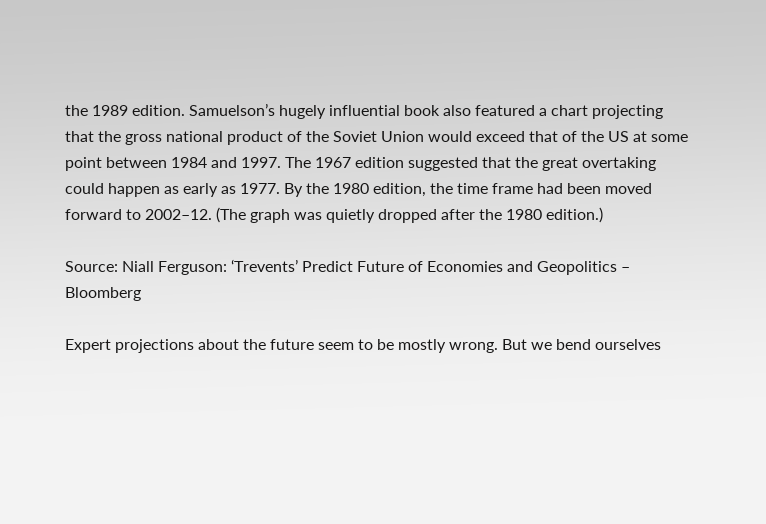the 1989 edition. Samuelson’s hugely influential book also featured a chart projecting that the gross national product of the Soviet Union would exceed that of the US at some point between 1984 and 1997. The 1967 edition suggested that the great overtaking could happen as early as 1977. By the 1980 edition, the time frame had been moved forward to 2002–12. (The graph was quietly dropped after the 1980 edition.)

Source: Niall Ferguson: ‘Trevents’ Predict Future of Economies and Geopolitics – Bloomberg

Expert projections about the future seem to be mostly wrong. But we bend ourselves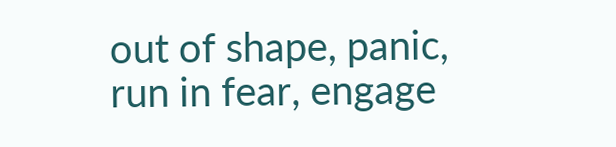out of shape, panic, run in fear, engage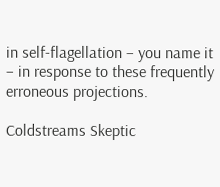in self-flagellation – you name it – in response to these frequently erroneous projections.

Coldstreams Skeptic